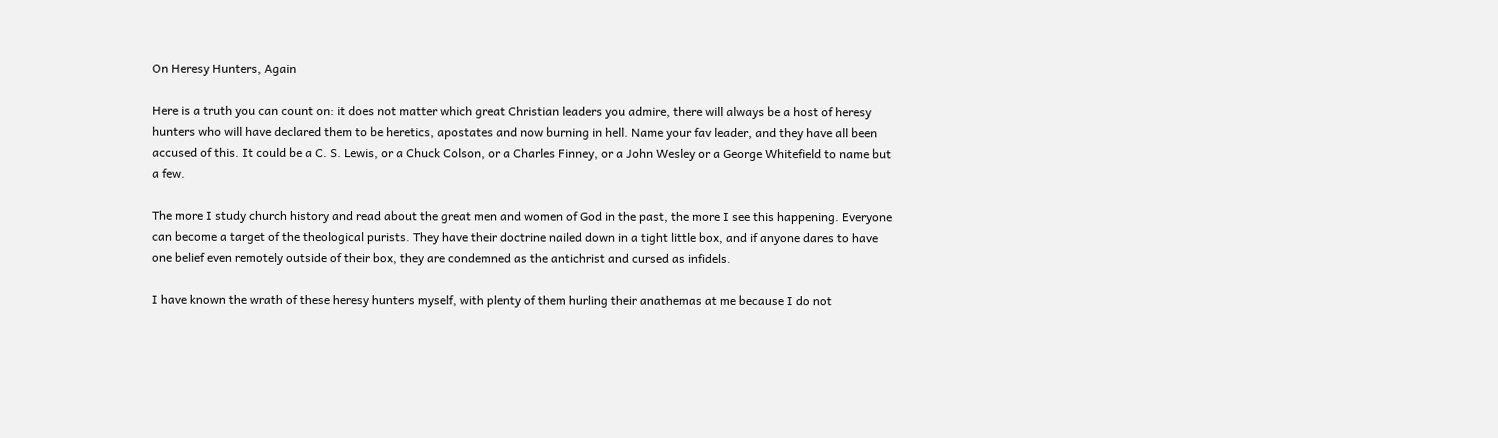On Heresy Hunters, Again

Here is a truth you can count on: it does not matter which great Christian leaders you admire, there will always be a host of heresy hunters who will have declared them to be heretics, apostates and now burning in hell. Name your fav leader, and they have all been accused of this. It could be a C. S. Lewis, or a Chuck Colson, or a Charles Finney, or a John Wesley or a George Whitefield to name but a few.

The more I study church history and read about the great men and women of God in the past, the more I see this happening. Everyone can become a target of the theological purists. They have their doctrine nailed down in a tight little box, and if anyone dares to have one belief even remotely outside of their box, they are condemned as the antichrist and cursed as infidels.

I have known the wrath of these heresy hunters myself, with plenty of them hurling their anathemas at me because I do not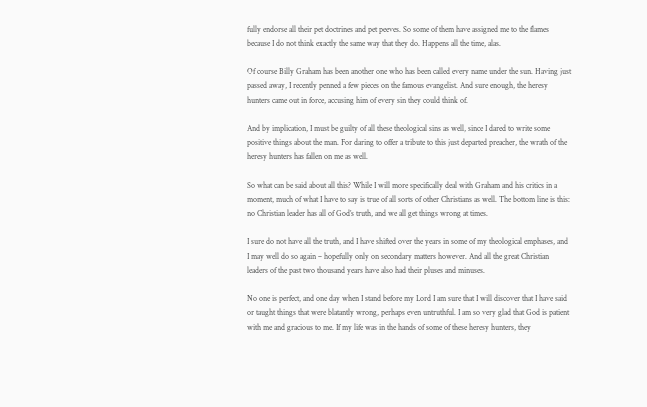fully endorse all their pet doctrines and pet peeves. So some of them have assigned me to the flames because I do not think exactly the same way that they do. Happens all the time, alas.

Of course Billy Graham has been another one who has been called every name under the sun. Having just passed away, I recently penned a few pieces on the famous evangelist. And sure enough, the heresy hunters came out in force, accusing him of every sin they could think of.

And by implication, I must be guilty of all these theological sins as well, since I dared to write some positive things about the man. For daring to offer a tribute to this just departed preacher, the wrath of the heresy hunters has fallen on me as well.

So what can be said about all this? While I will more specifically deal with Graham and his critics in a moment, much of what I have to say is true of all sorts of other Christians as well. The bottom line is this: no Christian leader has all of God’s truth, and we all get things wrong at times.

I sure do not have all the truth, and I have shifted over the years in some of my theological emphases, and I may well do so again – hopefully only on secondary matters however. And all the great Christian leaders of the past two thousand years have also had their pluses and minuses.

No one is perfect, and one day when I stand before my Lord I am sure that I will discover that I have said or taught things that were blatantly wrong, perhaps even untruthful. I am so very glad that God is patient with me and gracious to me. If my life was in the hands of some of these heresy hunters, they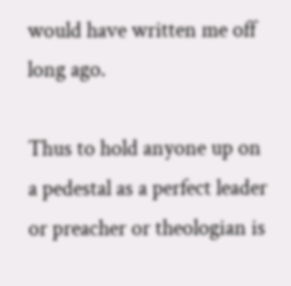would have written me off long ago.

Thus to hold anyone up on a pedestal as a perfect leader or preacher or theologian is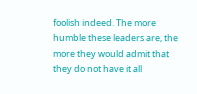foolish indeed. The more humble these leaders are, the more they would admit that they do not have it all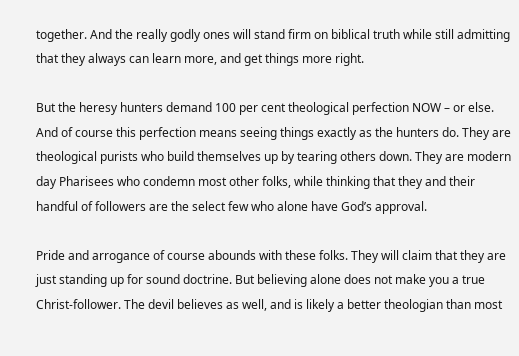together. And the really godly ones will stand firm on biblical truth while still admitting that they always can learn more, and get things more right.

But the heresy hunters demand 100 per cent theological perfection NOW – or else. And of course this perfection means seeing things exactly as the hunters do. They are theological purists who build themselves up by tearing others down. They are modern day Pharisees who condemn most other folks, while thinking that they and their handful of followers are the select few who alone have God’s approval.

Pride and arrogance of course abounds with these folks. They will claim that they are just standing up for sound doctrine. But believing alone does not make you a true Christ-follower. The devil believes as well, and is likely a better theologian than most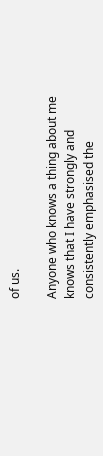of us.

Anyone who knows a thing about me knows that I have strongly and consistently emphasised the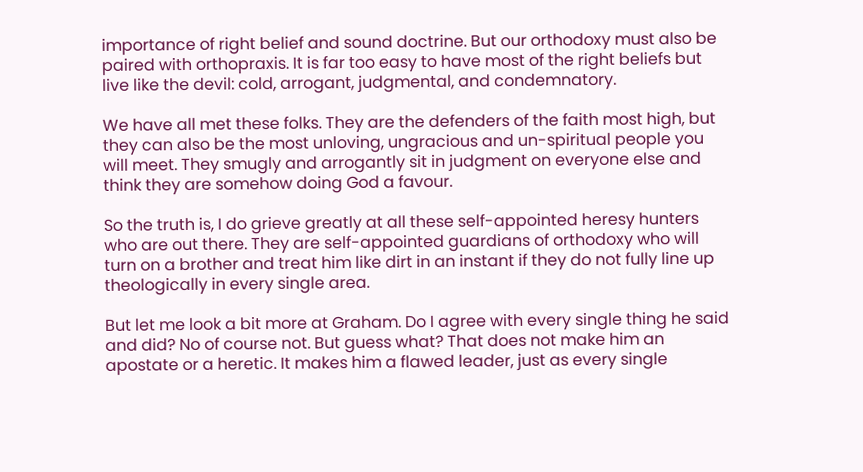importance of right belief and sound doctrine. But our orthodoxy must also be paired with orthopraxis. It is far too easy to have most of the right beliefs but live like the devil: cold, arrogant, judgmental, and condemnatory.

We have all met these folks. They are the defenders of the faith most high, but they can also be the most unloving, ungracious and un-spiritual people you will meet. They smugly and arrogantly sit in judgment on everyone else and think they are somehow doing God a favour.

So the truth is, I do grieve greatly at all these self-appointed heresy hunters who are out there. They are self-appointed guardians of orthodoxy who will turn on a brother and treat him like dirt in an instant if they do not fully line up theologically in every single area.

But let me look a bit more at Graham. Do I agree with every single thing he said and did? No of course not. But guess what? That does not make him an apostate or a heretic. It makes him a flawed leader, just as every single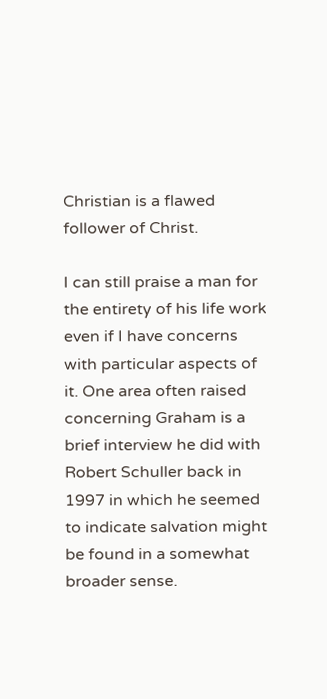Christian is a flawed follower of Christ.

I can still praise a man for the entirety of his life work even if I have concerns with particular aspects of it. One area often raised concerning Graham is a brief interview he did with Robert Schuller back in 1997 in which he seemed to indicate salvation might be found in a somewhat broader sense.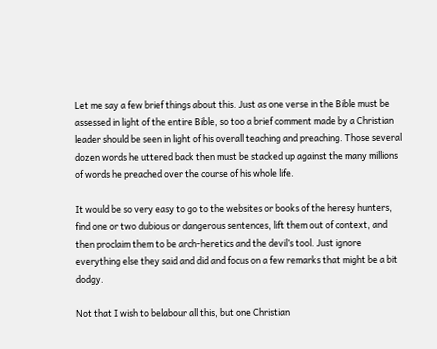Let me say a few brief things about this. Just as one verse in the Bible must be assessed in light of the entire Bible, so too a brief comment made by a Christian leader should be seen in light of his overall teaching and preaching. Those several dozen words he uttered back then must be stacked up against the many millions of words he preached over the course of his whole life.

It would be so very easy to go to the websites or books of the heresy hunters, find one or two dubious or dangerous sentences, lift them out of context, and then proclaim them to be arch-heretics and the devil’s tool. Just ignore everything else they said and did and focus on a few remarks that might be a bit dodgy.

Not that I wish to belabour all this, but one Christian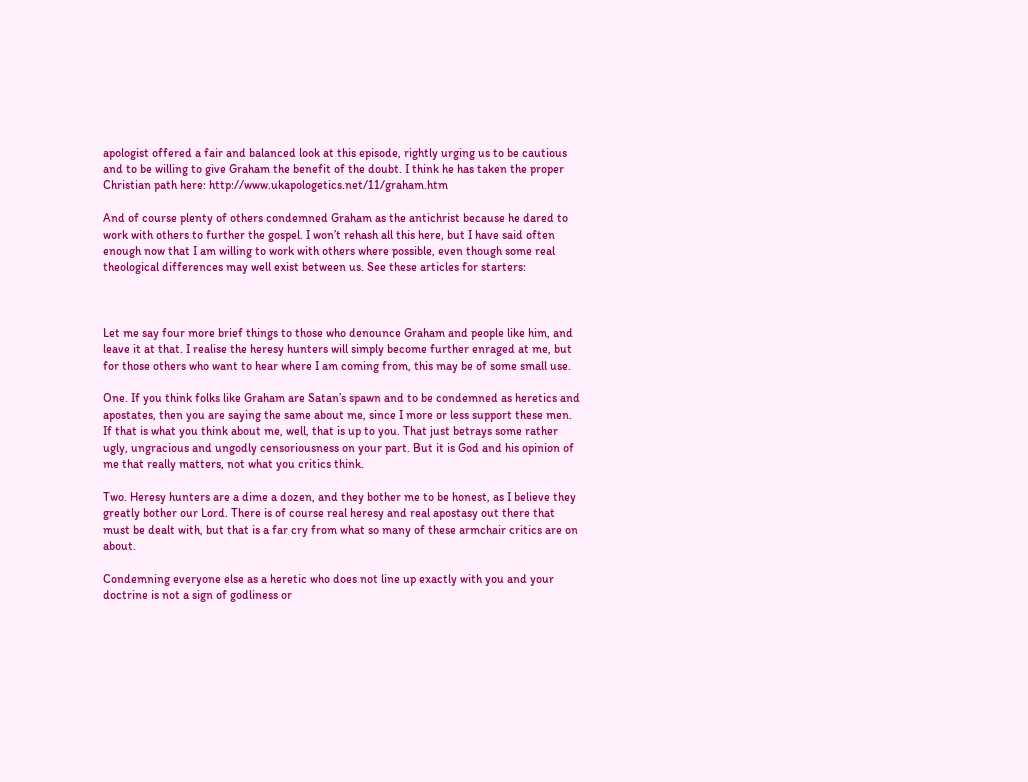apologist offered a fair and balanced look at this episode, rightly urging us to be cautious and to be willing to give Graham the benefit of the doubt. I think he has taken the proper Christian path here: http://www.ukapologetics.net/11/graham.htm

And of course plenty of others condemned Graham as the antichrist because he dared to work with others to further the gospel. I won’t rehash all this here, but I have said often enough now that I am willing to work with others where possible, even though some real theological differences may well exist between us. See these articles for starters:



Let me say four more brief things to those who denounce Graham and people like him, and leave it at that. I realise the heresy hunters will simply become further enraged at me, but for those others who want to hear where I am coming from, this may be of some small use.

One. If you think folks like Graham are Satan’s spawn and to be condemned as heretics and apostates, then you are saying the same about me, since I more or less support these men. If that is what you think about me, well, that is up to you. That just betrays some rather ugly, ungracious and ungodly censoriousness on your part. But it is God and his opinion of me that really matters, not what you critics think.

Two. Heresy hunters are a dime a dozen, and they bother me to be honest, as I believe they greatly bother our Lord. There is of course real heresy and real apostasy out there that must be dealt with, but that is a far cry from what so many of these armchair critics are on about.

Condemning everyone else as a heretic who does not line up exactly with you and your doctrine is not a sign of godliness or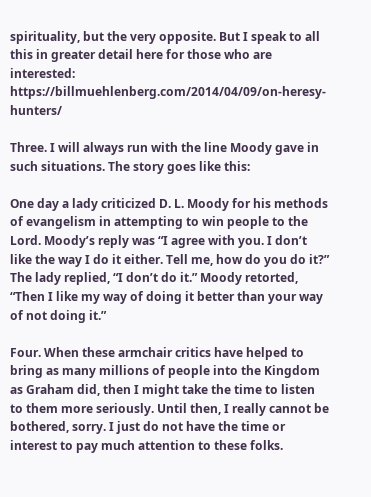spirituality, but the very opposite. But I speak to all this in greater detail here for those who are interested: https://billmuehlenberg.com/2014/04/09/on-heresy-hunters/

Three. I will always run with the line Moody gave in such situations. The story goes like this:

One day a lady criticized D. L. Moody for his methods of evangelism in attempting to win people to the Lord. Moody’s reply was “I agree with you. I don’t like the way I do it either. Tell me, how do you do it?” The lady replied, “I don’t do it.” Moody retorted, “Then I like my way of doing it better than your way of not doing it.”

Four. When these armchair critics have helped to bring as many millions of people into the Kingdom as Graham did, then I might take the time to listen to them more seriously. Until then, I really cannot be bothered, sorry. I just do not have the time or interest to pay much attention to these folks.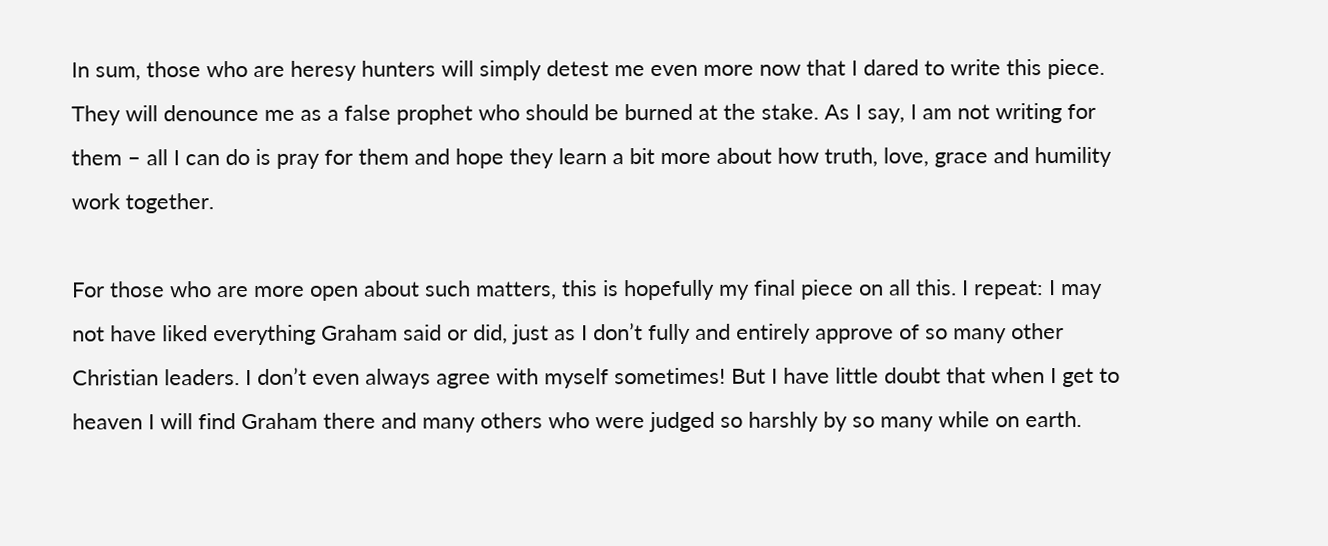In sum, those who are heresy hunters will simply detest me even more now that I dared to write this piece. They will denounce me as a false prophet who should be burned at the stake. As I say, I am not writing for them – all I can do is pray for them and hope they learn a bit more about how truth, love, grace and humility work together.

For those who are more open about such matters, this is hopefully my final piece on all this. I repeat: I may not have liked everything Graham said or did, just as I don’t fully and entirely approve of so many other Christian leaders. I don’t even always agree with myself sometimes! But I have little doubt that when I get to heaven I will find Graham there and many others who were judged so harshly by so many while on earth.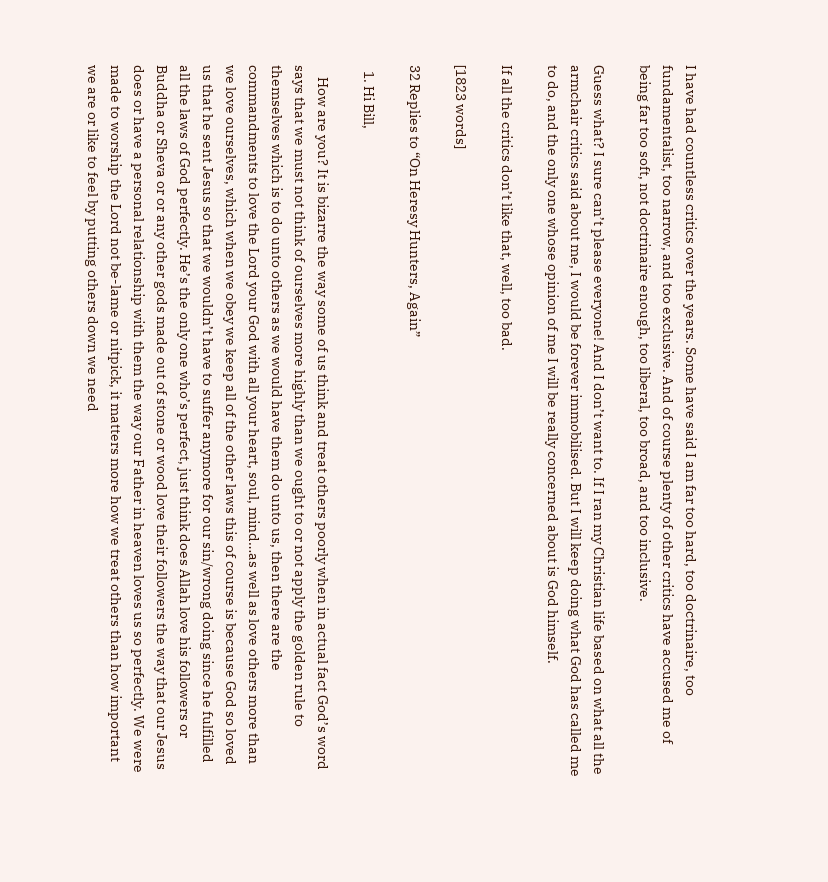I have had countless critics over the years. Some have said I am far too hard, too doctrinaire, too fundamentalist, too narrow, and too exclusive. And of course plenty of other critics have accused me of being far too soft, not doctrinaire enough, too liberal, too broad, and too inclusive.

Guess what? I sure can’t please everyone! And I don’t want to. If I ran my Christian life based on what all the armchair critics said about me, I would be forever immobilised. But I will keep doing what God has called me to do, and the only one whose opinion of me I will be really concerned about is God himself.

If all the critics don’t like that, well, too bad.

[1823 words]

32 Replies to “On Heresy Hunters, Again”

  1. Hi Bill,

    How are you? It is bizarre the way some of us think and treat others poorly when in actual fact God’s word says that we must not think of ourselves more highly than we ought to or not apply the golden rule to themselves which is to do unto others as we would have them do unto us, then there are the commandments to love the Lord your God with all your heart, soul, mind…as well as love others more than we love ourselves, which when we obey we keep all of the other laws this of course is because God so loved us that he sent Jesus so that we wouldn’t have to suffer anymore for our sin/wrong doing since he fulfilled all the laws of God perfectly. He’s the only one who’s perfect, just think does Allah love his followers or Buddha or Sheva or or any other gods made out of stone or wood love their followers the way that our Jesus does or have a personal relationship with them the way our Father in heaven loves us so perfectly. We were made to worship the Lord not be-lame or nitpick, it matters more how we treat others than how important we are or like to feel by putting others down we need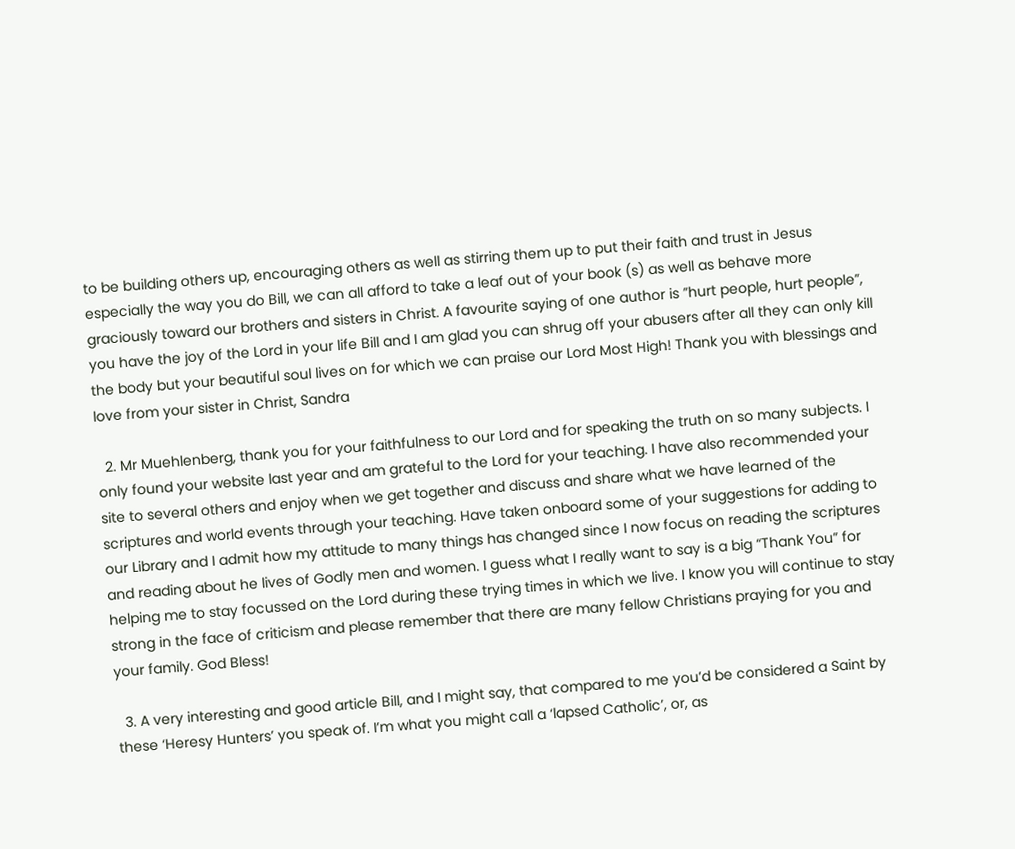to be building others up, encouraging others as well as stirring them up to put their faith and trust in Jesus especially the way you do Bill, we can all afford to take a leaf out of your book (s) as well as behave more graciously toward our brothers and sisters in Christ. A favourite saying of one author is ”hurt people, hurt people”, you have the joy of the Lord in your life Bill and I am glad you can shrug off your abusers after all they can only kill the body but your beautiful soul lives on for which we can praise our Lord Most High! Thank you with blessings and love from your sister in Christ, Sandra

  2. Mr Muehlenberg, thank you for your faithfulness to our Lord and for speaking the truth on so many subjects. I only found your website last year and am grateful to the Lord for your teaching. I have also recommended your site to several others and enjoy when we get together and discuss and share what we have learned of the scriptures and world events through your teaching. Have taken onboard some of your suggestions for adding to our Library and I admit how my attitude to many things has changed since I now focus on reading the scriptures and reading about he lives of Godly men and women. I guess what I really want to say is a big “Thank You” for helping me to stay focussed on the Lord during these trying times in which we live. I know you will continue to stay strong in the face of criticism and please remember that there are many fellow Christians praying for you and your family. God Bless!

  3. A very interesting and good article Bill, and I might say, that compared to me you’d be considered a Saint by these ‘Heresy Hunters’ you speak of. I’m what you might call a ‘lapsed Catholic’, or, as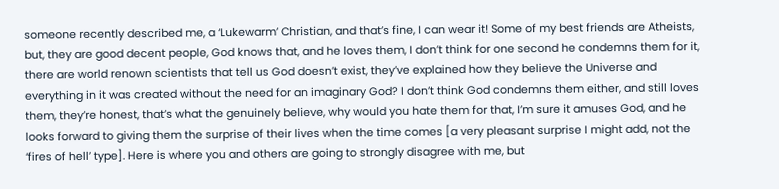someone recently described me, a ‘Lukewarm’ Christian, and that’s fine, I can wear it! Some of my best friends are Atheists, but, they are good decent people, God knows that, and he loves them, I don’t think for one second he condemns them for it, there are world renown scientists that tell us God doesn’t exist, they’ve explained how they believe the Universe and everything in it was created without the need for an imaginary God? I don’t think God condemns them either, and still loves them, they’re honest, that’s what the genuinely believe, why would you hate them for that, I’m sure it amuses God, and he looks forward to giving them the surprise of their lives when the time comes [a very pleasant surprise I might add, not the ‘fires of hell’ type]. Here is where you and others are going to strongly disagree with me, but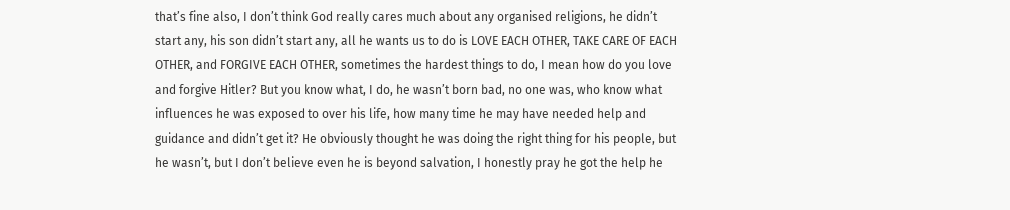that’s fine also, I don’t think God really cares much about any organised religions, he didn’t start any, his son didn’t start any, all he wants us to do is LOVE EACH OTHER, TAKE CARE OF EACH OTHER, and FORGIVE EACH OTHER, sometimes the hardest things to do, I mean how do you love and forgive Hitler? But you know what, I do, he wasn’t born bad, no one was, who know what influences he was exposed to over his life, how many time he may have needed help and guidance and didn’t get it? He obviously thought he was doing the right thing for his people, but he wasn’t, but I don’t believe even he is beyond salvation, I honestly pray he got the help he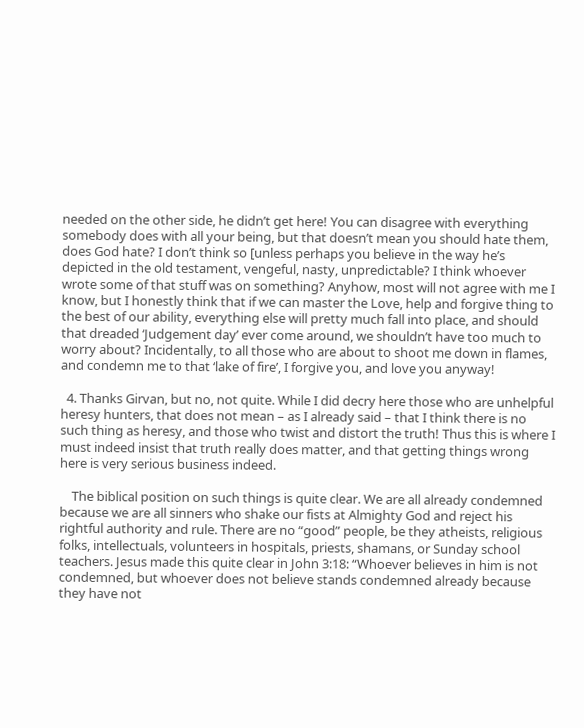needed on the other side, he didn’t get here! You can disagree with everything somebody does with all your being, but that doesn’t mean you should hate them, does God hate? I don’t think so [unless perhaps you believe in the way he’s depicted in the old testament, vengeful, nasty, unpredictable? I think whoever wrote some of that stuff was on something? Anyhow, most will not agree with me I know, but I honestly think that if we can master the Love, help and forgive thing to the best of our ability, everything else will pretty much fall into place, and should that dreaded ‘Judgement day’ ever come around, we shouldn’t have too much to worry about? Incidentally, to all those who are about to shoot me down in flames, and condemn me to that ‘lake of fire’, I forgive you, and love you anyway!

  4. Thanks Girvan, but no, not quite. While I did decry here those who are unhelpful heresy hunters, that does not mean – as I already said – that I think there is no such thing as heresy, and those who twist and distort the truth! Thus this is where I must indeed insist that truth really does matter, and that getting things wrong here is very serious business indeed.

    The biblical position on such things is quite clear. We are all already condemned because we are all sinners who shake our fists at Almighty God and reject his rightful authority and rule. There are no “good” people, be they atheists, religious folks, intellectuals, volunteers in hospitals, priests, shamans, or Sunday school teachers. Jesus made this quite clear in John 3:18: “Whoever believes in him is not condemned, but whoever does not believe stands condemned already because they have not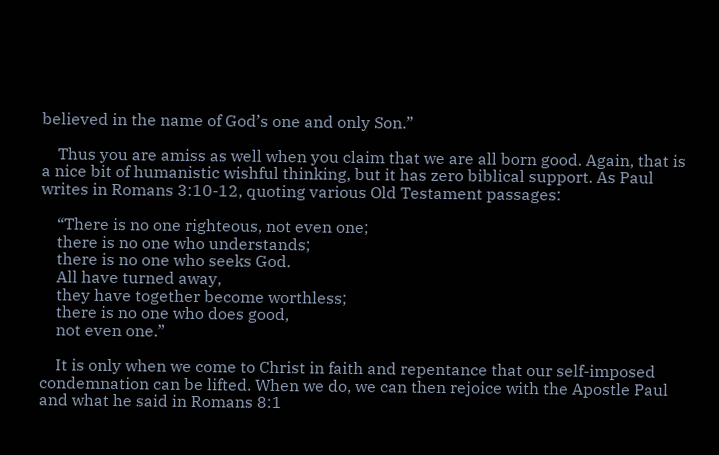believed in the name of God’s one and only Son.”

    Thus you are amiss as well when you claim that we are all born good. Again, that is a nice bit of humanistic wishful thinking, but it has zero biblical support. As Paul writes in Romans 3:10-12, quoting various Old Testament passages:

    “There is no one righteous, not even one;
    there is no one who understands;
    there is no one who seeks God.
    All have turned away,
    they have together become worthless;
    there is no one who does good,
    not even one.”

    It is only when we come to Christ in faith and repentance that our self-imposed condemnation can be lifted. When we do, we can then rejoice with the Apostle Paul and what he said in Romans 8:1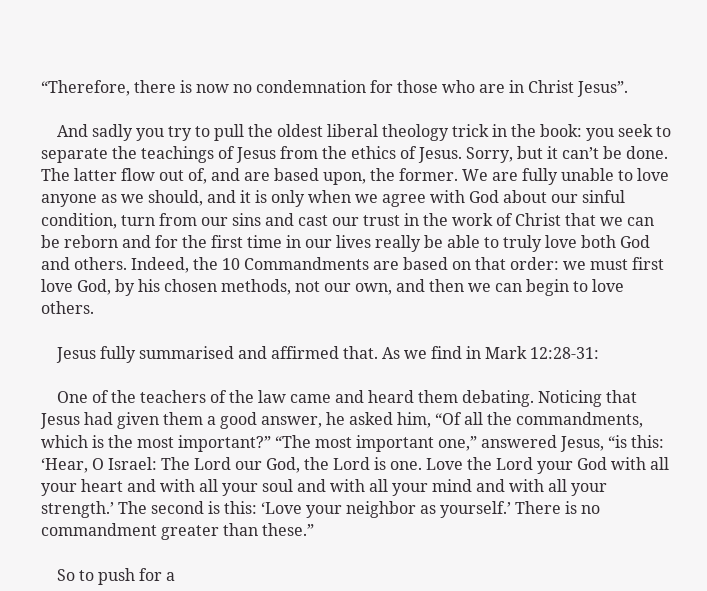“Therefore, there is now no condemnation for those who are in Christ Jesus”.

    And sadly you try to pull the oldest liberal theology trick in the book: you seek to separate the teachings of Jesus from the ethics of Jesus. Sorry, but it can’t be done. The latter flow out of, and are based upon, the former. We are fully unable to love anyone as we should, and it is only when we agree with God about our sinful condition, turn from our sins and cast our trust in the work of Christ that we can be reborn and for the first time in our lives really be able to truly love both God and others. Indeed, the 10 Commandments are based on that order: we must first love God, by his chosen methods, not our own, and then we can begin to love others.

    Jesus fully summarised and affirmed that. As we find in Mark 12:28-31:

    One of the teachers of the law came and heard them debating. Noticing that Jesus had given them a good answer, he asked him, “Of all the commandments, which is the most important?” “The most important one,” answered Jesus, “is this: ‘Hear, O Israel: The Lord our God, the Lord is one. Love the Lord your God with all your heart and with all your soul and with all your mind and with all your strength.’ The second is this: ‘Love your neighbor as yourself.’ There is no commandment greater than these.”

    So to push for a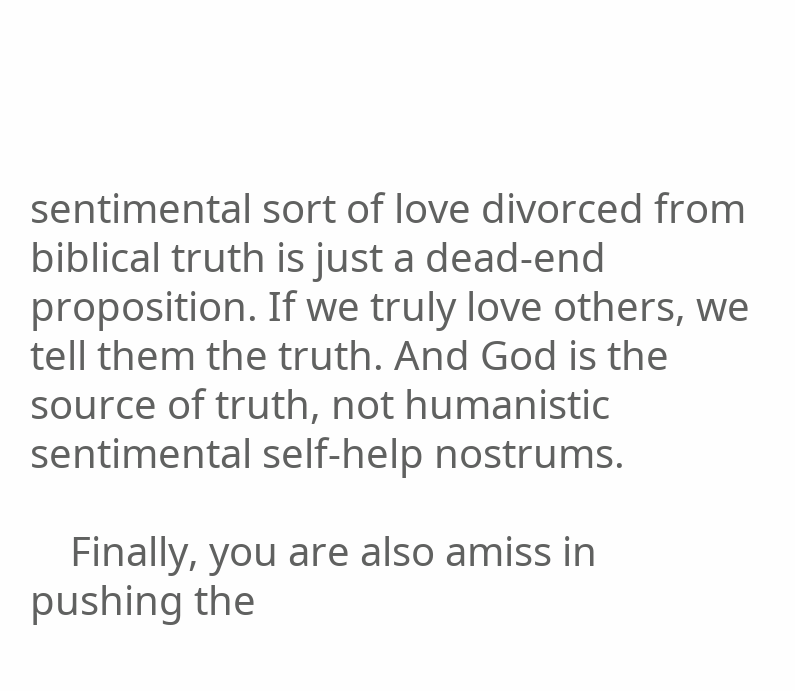sentimental sort of love divorced from biblical truth is just a dead-end proposition. If we truly love others, we tell them the truth. And God is the source of truth, not humanistic sentimental self-help nostrums.

    Finally, you are also amiss in pushing the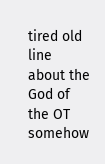tired old line about the God of the OT somehow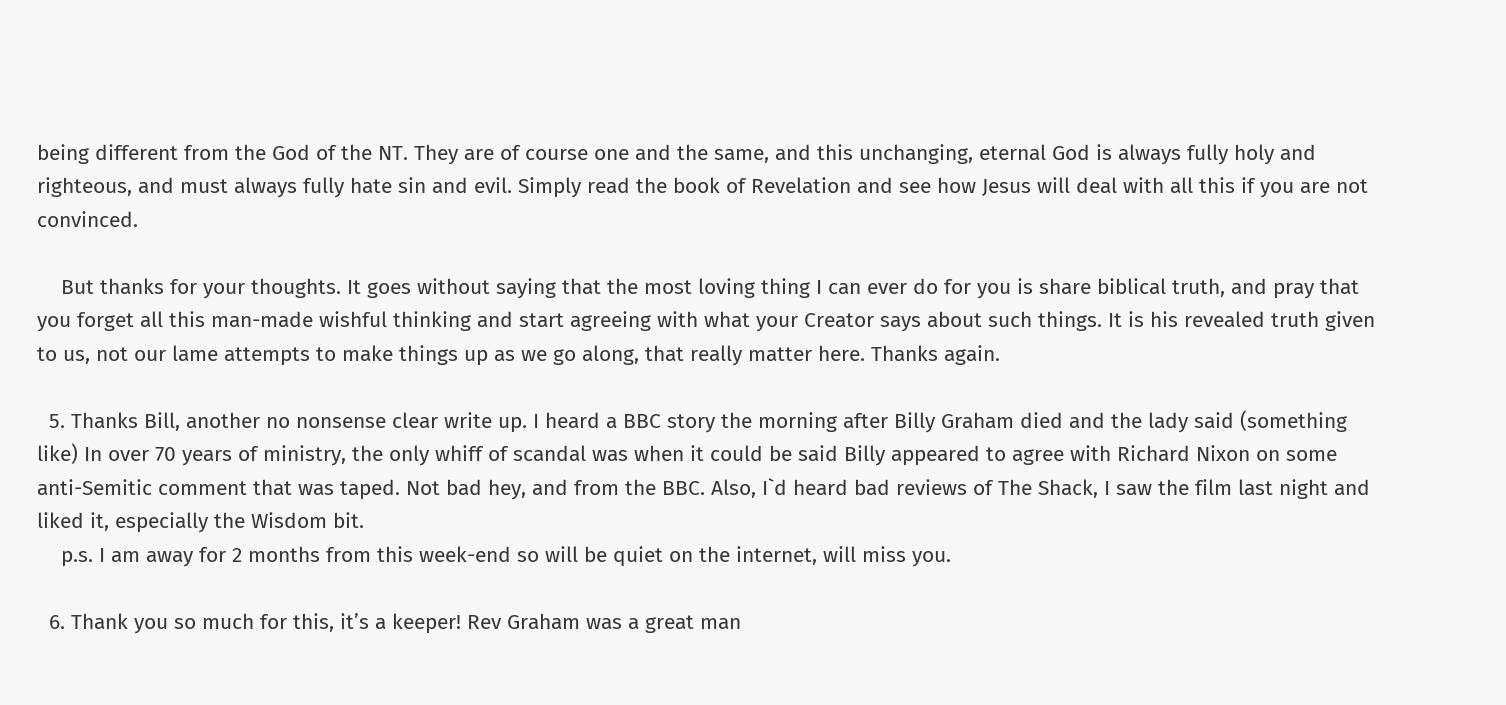being different from the God of the NT. They are of course one and the same, and this unchanging, eternal God is always fully holy and righteous, and must always fully hate sin and evil. Simply read the book of Revelation and see how Jesus will deal with all this if you are not convinced.

    But thanks for your thoughts. It goes without saying that the most loving thing I can ever do for you is share biblical truth, and pray that you forget all this man-made wishful thinking and start agreeing with what your Creator says about such things. It is his revealed truth given to us, not our lame attempts to make things up as we go along, that really matter here. Thanks again.

  5. Thanks Bill, another no nonsense clear write up. I heard a BBC story the morning after Billy Graham died and the lady said (something like) In over 70 years of ministry, the only whiff of scandal was when it could be said Billy appeared to agree with Richard Nixon on some anti-Semitic comment that was taped. Not bad hey, and from the BBC. Also, I`d heard bad reviews of The Shack, I saw the film last night and liked it, especially the Wisdom bit.
    p.s. I am away for 2 months from this week-end so will be quiet on the internet, will miss you.

  6. Thank you so much for this, it’s a keeper! Rev Graham was a great man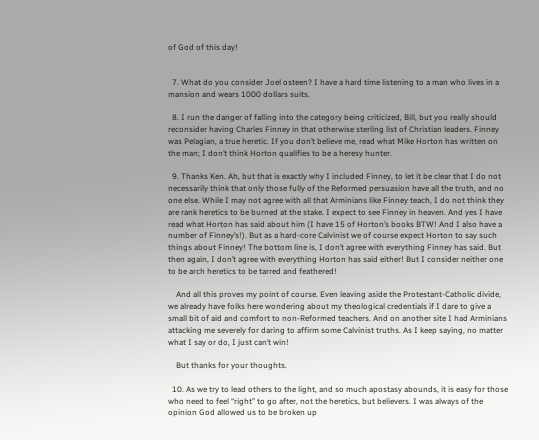of God of this day!


  7. What do you consider Joel osteen? I have a hard time listening to a man who lives in a mansion and wears 1000 dollars suits.

  8. I run the danger of falling into the category being criticized, Bill, but you really should reconsider having Charles Finney in that otherwise sterling list of Christian leaders. Finney was Pelagian, a true heretic. If you don’t believe me, read what Mike Horton has written on the man; I don’t think Horton qualifies to be a heresy hunter.

  9. Thanks Ken. Ah, but that is exactly why I included Finney, to let it be clear that I do not necessarily think that only those fully of the Reformed persuasion have all the truth, and no one else. While I may not agree with all that Arminians like Finney teach, I do not think they are rank heretics to be burned at the stake. I expect to see Finney in heaven. And yes I have read what Horton has said about him (I have 15 of Horton’s books BTW! And I also have a number of Finney’s!). But as a hard-core Calvinist we of course expect Horton to say such things about Finney! The bottom line is, I don’t agree with everything Finney has said. But then again, I don’t agree with everything Horton has said either! But I consider neither one to be arch heretics to be tarred and feathered!

    And all this proves my point of course. Even leaving aside the Protestant-Catholic divide, we already have folks here wondering about my theological credentials if I dare to give a small bit of aid and comfort to non-Reformed teachers. And on another site I had Arminians attacking me severely for daring to affirm some Calvinist truths. As I keep saying, no matter what I say or do, I just can’t win!

    But thanks for your thoughts.

  10. As we try to lead others to the light, and so much apostasy abounds, it is easy for those who need to feel “right” to go after, not the heretics, but believers. I was always of the opinion God allowed us to be broken up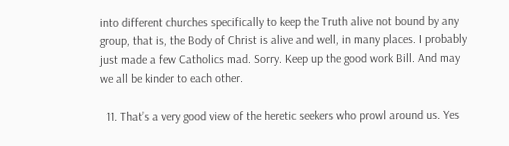into different churches specifically to keep the Truth alive not bound by any group, that is, the Body of Christ is alive and well, in many places. I probably just made a few Catholics mad. Sorry. Keep up the good work Bill. And may we all be kinder to each other.

  11. That’s a very good view of the heretic seekers who prowl around us. Yes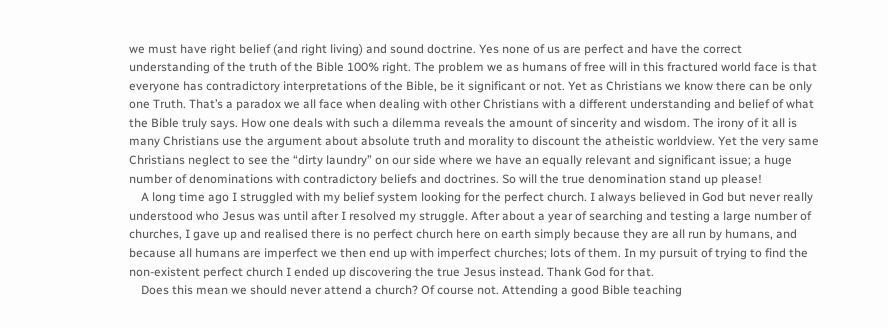we must have right belief (and right living) and sound doctrine. Yes none of us are perfect and have the correct understanding of the truth of the Bible 100% right. The problem we as humans of free will in this fractured world face is that everyone has contradictory interpretations of the Bible, be it significant or not. Yet as Christians we know there can be only one Truth. That’s a paradox we all face when dealing with other Christians with a different understanding and belief of what the Bible truly says. How one deals with such a dilemma reveals the amount of sincerity and wisdom. The irony of it all is many Christians use the argument about absolute truth and morality to discount the atheistic worldview. Yet the very same Christians neglect to see the “dirty laundry” on our side where we have an equally relevant and significant issue; a huge number of denominations with contradictory beliefs and doctrines. So will the true denomination stand up please!
    A long time ago I struggled with my belief system looking for the perfect church. I always believed in God but never really understood who Jesus was until after I resolved my struggle. After about a year of searching and testing a large number of churches, I gave up and realised there is no perfect church here on earth simply because they are all run by humans, and because all humans are imperfect we then end up with imperfect churches; lots of them. In my pursuit of trying to find the non-existent perfect church I ended up discovering the true Jesus instead. Thank God for that.
    Does this mean we should never attend a church? Of course not. Attending a good Bible teaching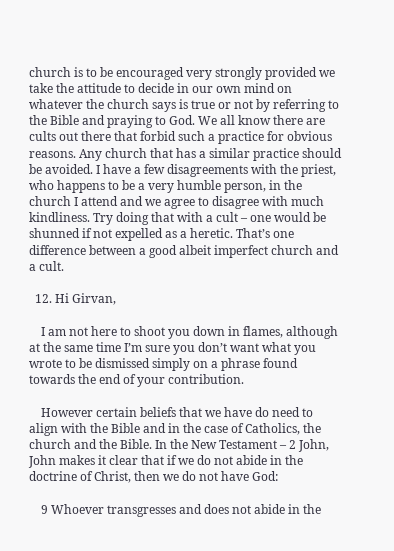church is to be encouraged very strongly provided we take the attitude to decide in our own mind on whatever the church says is true or not by referring to the Bible and praying to God. We all know there are cults out there that forbid such a practice for obvious reasons. Any church that has a similar practice should be avoided. I have a few disagreements with the priest, who happens to be a very humble person, in the church I attend and we agree to disagree with much kindliness. Try doing that with a cult – one would be shunned if not expelled as a heretic. That’s one difference between a good albeit imperfect church and a cult.

  12. Hi Girvan,

    I am not here to shoot you down in flames, although at the same time I’m sure you don’t want what you wrote to be dismissed simply on a phrase found towards the end of your contribution.

    However certain beliefs that we have do need to align with the Bible and in the case of Catholics, the church and the Bible. In the New Testament – 2 John, John makes it clear that if we do not abide in the doctrine of Christ, then we do not have God:

    9 Whoever transgresses and does not abide in the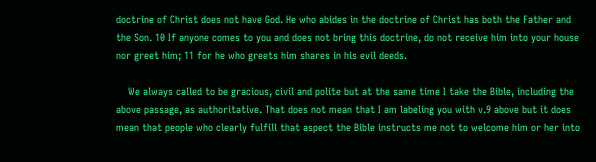doctrine of Christ does not have God. He who abides in the doctrine of Christ has both the Father and the Son. 10 If anyone comes to you and does not bring this doctrine, do not receive him into your house nor greet him; 11 for he who greets him shares in his evil deeds.

    We always called to be gracious, civil and polite but at the same time I take the Bible, including the above passage, as authoritative. That does not mean that I am labeling you with v.9 above but it does mean that people who clearly fulfill that aspect the Bible instructs me not to welcome him or her into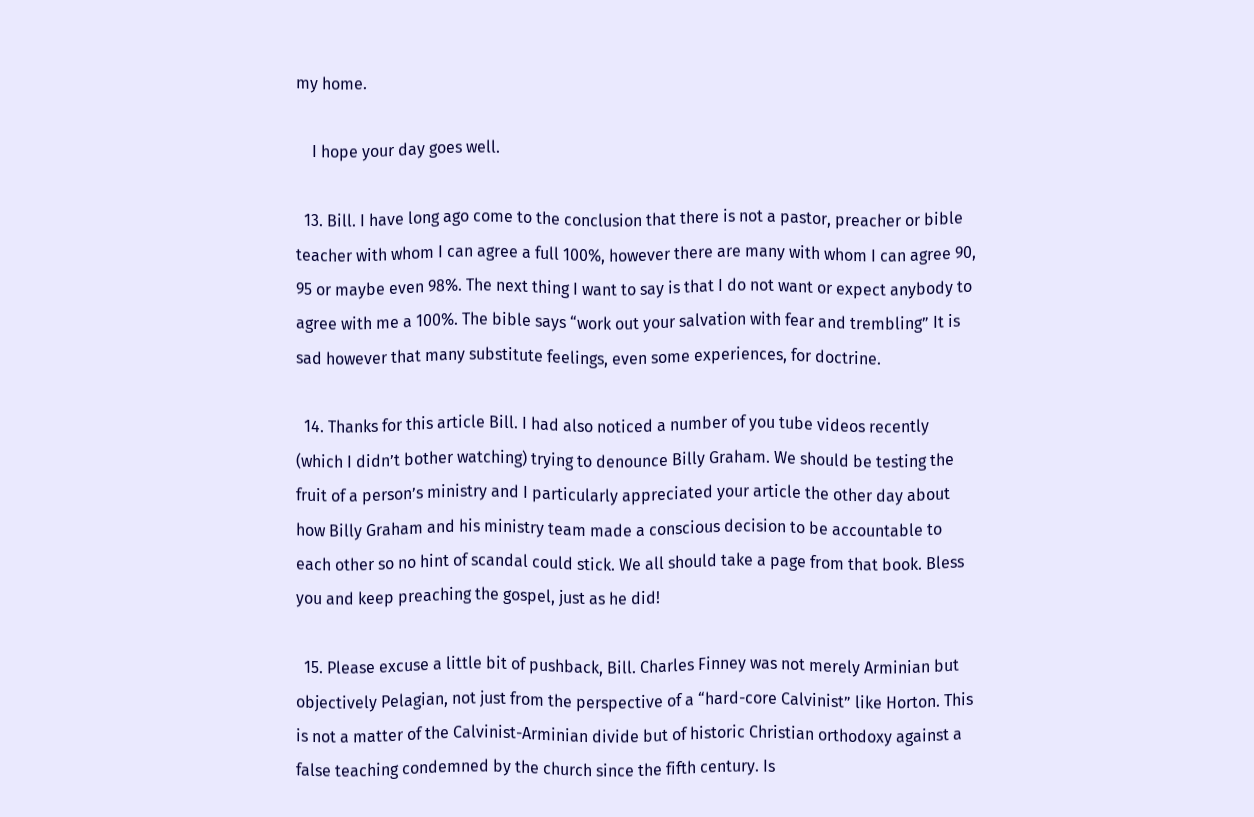my home.

    I hope your day goes well.

  13. Bill. I have long ago come to the conclusion that there is not a pastor, preacher or bible teacher with whom I can agree a full 100%, however there are many with whom I can agree 90, 95 or maybe even 98%. The next thing I want to say is that I do not want or expect anybody to agree with me a 100%. The bible says “work out your salvation with fear and trembling” It is sad however that many substitute feelings, even some experiences, for doctrine.

  14. Thanks for this article Bill. I had also noticed a number of you tube videos recently (which I didn’t bother watching) trying to denounce Billy Graham. We should be testing the fruit of a person’s ministry and I particularly appreciated your article the other day about how Billy Graham and his ministry team made a conscious decision to be accountable to each other so no hint of scandal could stick. We all should take a page from that book. Bless you and keep preaching the gospel, just as he did!

  15. Please excuse a little bit of pushback, Bill. Charles Finney was not merely Arminian but objectively Pelagian, not just from the perspective of a “hard-core Calvinist” like Horton. This is not a matter of the Calvinist-Arminian divide but of historic Christian orthodoxy against a false teaching condemned by the church since the fifth century. Is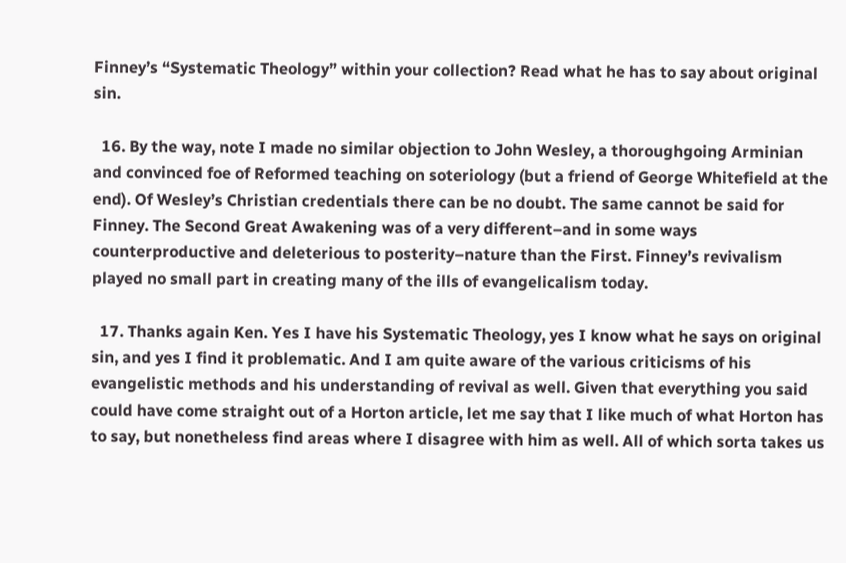Finney’s “Systematic Theology” within your collection? Read what he has to say about original sin.

  16. By the way, note I made no similar objection to John Wesley, a thoroughgoing Arminian and convinced foe of Reformed teaching on soteriology (but a friend of George Whitefield at the end). Of Wesley’s Christian credentials there can be no doubt. The same cannot be said for Finney. The Second Great Awakening was of a very different–and in some ways counterproductive and deleterious to posterity–nature than the First. Finney’s revivalism played no small part in creating many of the ills of evangelicalism today.

  17. Thanks again Ken. Yes I have his Systematic Theology, yes I know what he says on original sin, and yes I find it problematic. And I am quite aware of the various criticisms of his evangelistic methods and his understanding of revival as well. Given that everything you said could have come straight out of a Horton article, let me say that I like much of what Horton has to say, but nonetheless find areas where I disagree with him as well. All of which sorta takes us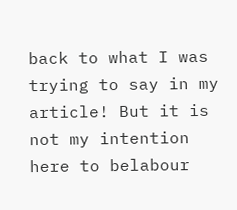back to what I was trying to say in my article! But it is not my intention here to belabour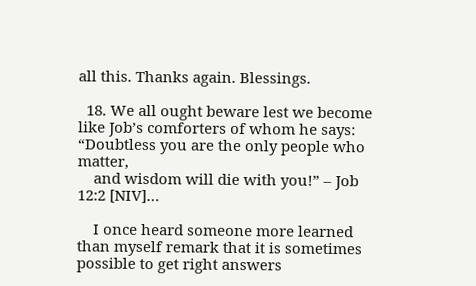all this. Thanks again. Blessings.

  18. We all ought beware lest we become like Job’s comforters of whom he says: “Doubtless you are the only people who matter,
    and wisdom will die with you!” – Job 12:2 [NIV]…

    I once heard someone more learned than myself remark that it is sometimes possible to get right answers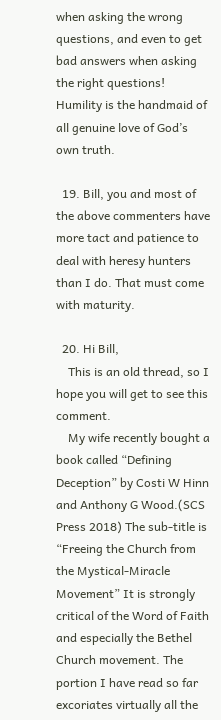when asking the wrong questions, and even to get bad answers when asking the right questions! Humility is the handmaid of all genuine love of God’s own truth.

  19. Bill, you and most of the above commenters have more tact and patience to deal with heresy hunters than I do. That must come with maturity.

  20. Hi Bill,
    This is an old thread, so I hope you will get to see this comment.
    My wife recently bought a book called “Defining Deception” by Costi W Hinn and Anthony G Wood.(SCS Press 2018) The sub-title is “Freeing the Church from the Mystical-Miracle Movement” It is strongly critical of the Word of Faith and especially the Bethel Church movement. The portion I have read so far excoriates virtually all the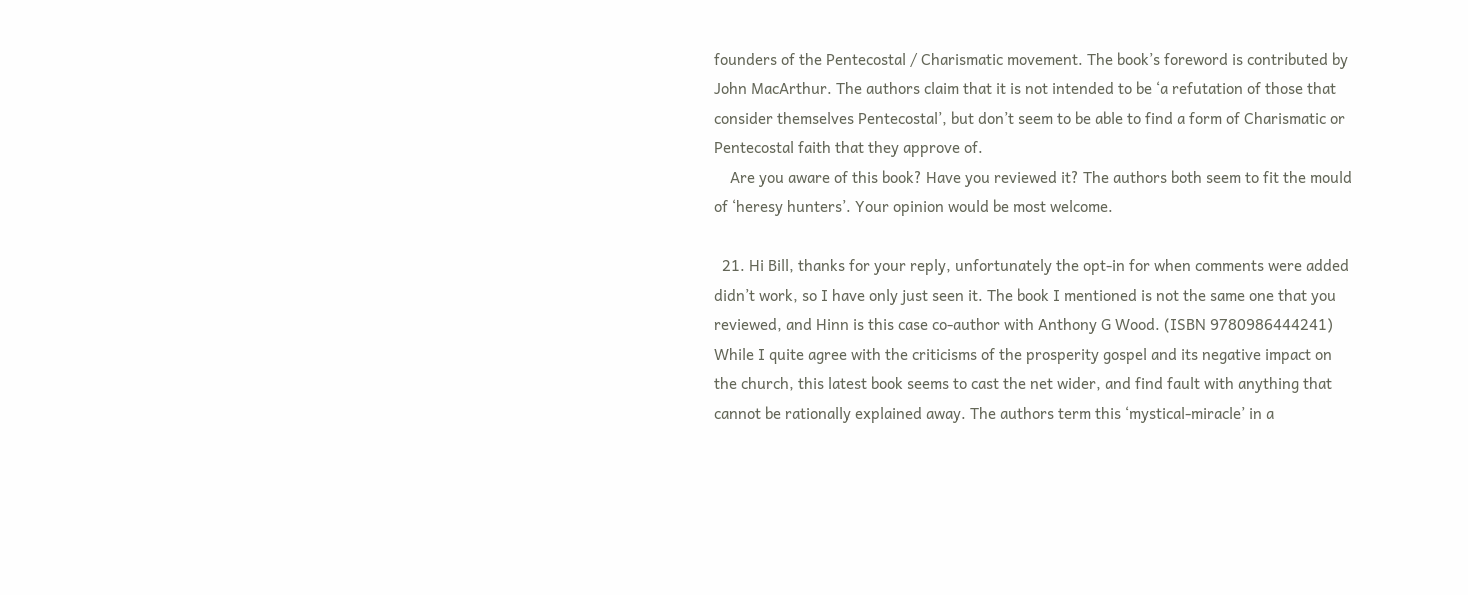founders of the Pentecostal / Charismatic movement. The book’s foreword is contributed by John MacArthur. The authors claim that it is not intended to be ‘a refutation of those that consider themselves Pentecostal’, but don’t seem to be able to find a form of Charismatic or Pentecostal faith that they approve of.
    Are you aware of this book? Have you reviewed it? The authors both seem to fit the mould of ‘heresy hunters’. Your opinion would be most welcome.

  21. Hi Bill, thanks for your reply, unfortunately the opt-in for when comments were added didn’t work, so I have only just seen it. The book I mentioned is not the same one that you reviewed, and Hinn is this case co-author with Anthony G Wood. (ISBN 9780986444241) While I quite agree with the criticisms of the prosperity gospel and its negative impact on the church, this latest book seems to cast the net wider, and find fault with anything that cannot be rationally explained away. The authors term this ‘mystical-miracle’ in a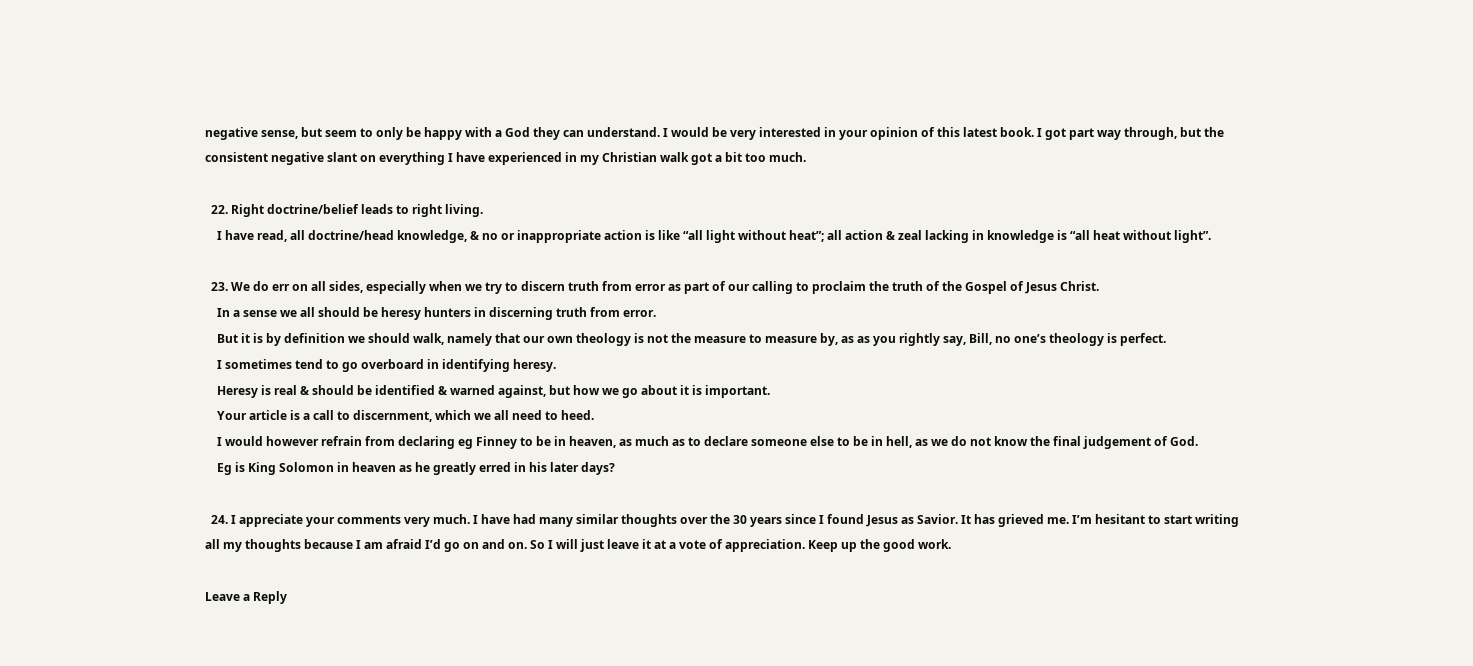negative sense, but seem to only be happy with a God they can understand. I would be very interested in your opinion of this latest book. I got part way through, but the consistent negative slant on everything I have experienced in my Christian walk got a bit too much.

  22. Right doctrine/belief leads to right living.
    I have read, all doctrine/head knowledge, & no or inappropriate action is like “all light without heat”; all action & zeal lacking in knowledge is “all heat without light”.

  23. We do err on all sides, especially when we try to discern truth from error as part of our calling to proclaim the truth of the Gospel of Jesus Christ.
    In a sense we all should be heresy hunters in discerning truth from error.
    But it is by definition we should walk, namely that our own theology is not the measure to measure by, as as you rightly say, Bill, no one’s theology is perfect.
    I sometimes tend to go overboard in identifying heresy.
    Heresy is real & should be identified & warned against, but how we go about it is important.
    Your article is a call to discernment, which we all need to heed.
    I would however refrain from declaring eg Finney to be in heaven, as much as to declare someone else to be in hell, as we do not know the final judgement of God.
    Eg is King Solomon in heaven as he greatly erred in his later days?

  24. I appreciate your comments very much. I have had many similar thoughts over the 30 years since I found Jesus as Savior. It has grieved me. I’m hesitant to start writing all my thoughts because I am afraid I’d go on and on. So I will just leave it at a vote of appreciation. Keep up the good work.

Leave a Reply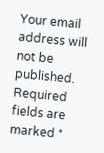Your email address will not be published. Required fields are marked *